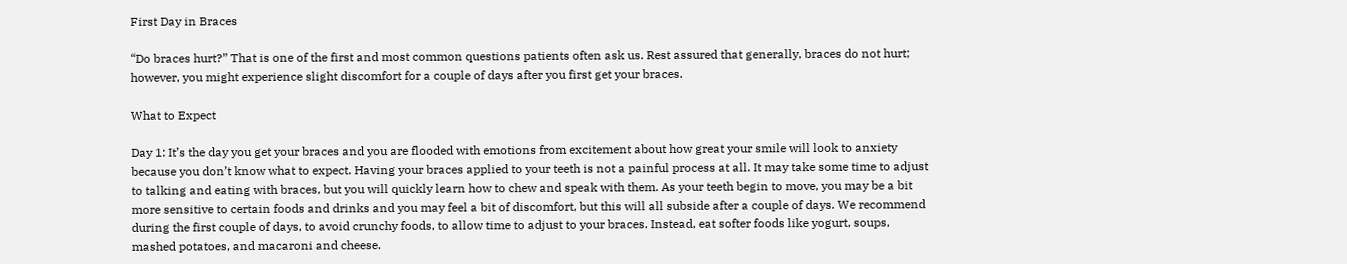First Day in Braces

“Do braces hurt?” That is one of the first and most common questions patients often ask us. Rest assured that generally, braces do not hurt; however, you might experience slight discomfort for a couple of days after you first get your braces.

What to Expect

Day 1: It’s the day you get your braces and you are flooded with emotions from excitement about how great your smile will look to anxiety because you don’t know what to expect. Having your braces applied to your teeth is not a painful process at all. It may take some time to adjust to talking and eating with braces, but you will quickly learn how to chew and speak with them. As your teeth begin to move, you may be a bit more sensitive to certain foods and drinks and you may feel a bit of discomfort, but this will all subside after a couple of days. We recommend during the first couple of days, to avoid crunchy foods, to allow time to adjust to your braces. Instead, eat softer foods like yogurt, soups, mashed potatoes, and macaroni and cheese.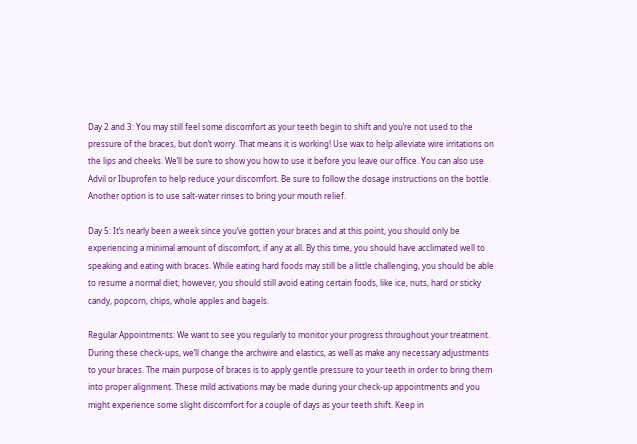Day 2 and 3: You may still feel some discomfort as your teeth begin to shift and you’re not used to the pressure of the braces, but don’t worry. That means it is working! Use wax to help alleviate wire irritations on the lips and cheeks. We’ll be sure to show you how to use it before you leave our office. You can also use Advil or Ibuprofen to help reduce your discomfort. Be sure to follow the dosage instructions on the bottle. Another option is to use salt-water rinses to bring your mouth relief.

Day 5: It’s nearly been a week since you’ve gotten your braces and at this point, you should only be experiencing a minimal amount of discomfort, if any at all. By this time, you should have acclimated well to speaking and eating with braces. While eating hard foods may still be a little challenging, you should be able to resume a normal diet; however, you should still avoid eating certain foods, like ice, nuts, hard or sticky candy, popcorn, chips, whole apples and bagels.

Regular Appointments: We want to see you regularly to monitor your progress throughout your treatment. During these check-ups, we’ll change the archwire and elastics, as well as make any necessary adjustments to your braces. The main purpose of braces is to apply gentle pressure to your teeth in order to bring them into proper alignment. These mild activations may be made during your check-up appointments and you might experience some slight discomfort for a couple of days as your teeth shift. Keep in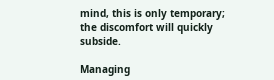mind, this is only temporary; the discomfort will quickly subside.

Managing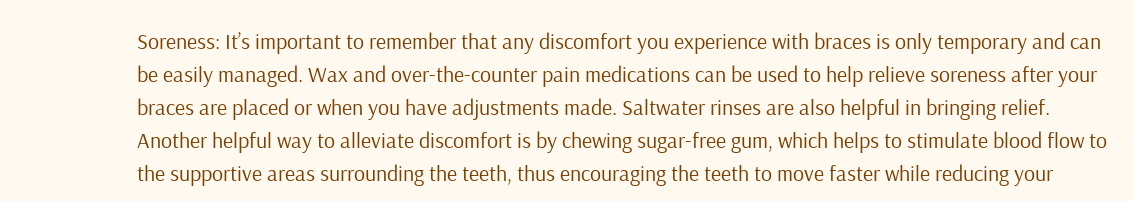Soreness: It’s important to remember that any discomfort you experience with braces is only temporary and can be easily managed. Wax and over-the-counter pain medications can be used to help relieve soreness after your braces are placed or when you have adjustments made. Saltwater rinses are also helpful in bringing relief. Another helpful way to alleviate discomfort is by chewing sugar-free gum, which helps to stimulate blood flow to the supportive areas surrounding the teeth, thus encouraging the teeth to move faster while reducing your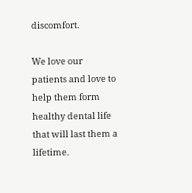discomfort.

We love our patients and love to help them form healthy dental life that will last them a lifetime.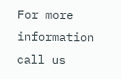For more information call us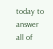today to answer all of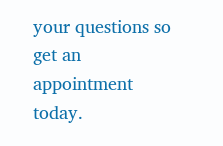your questions so get an appointment today.